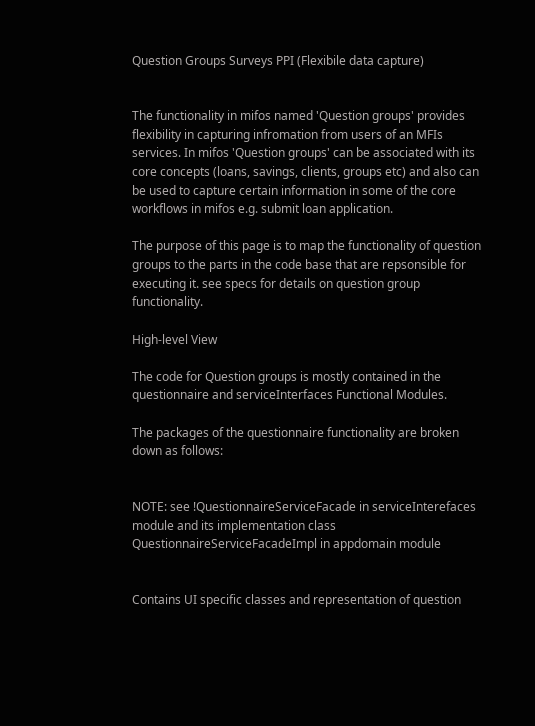Question Groups Surveys PPI (Flexibile data capture)


The functionality in mifos named 'Question groups' provides flexibility in capturing infromation from users of an MFIs services. In mifos 'Question groups' can be associated with its core concepts (loans, savings, clients, groups etc) and also can be used to capture certain information in some of the core workflows in mifos e.g. submit loan application.

The purpose of this page is to map the functionality of question groups to the parts in the code base that are repsonsible for executing it. see specs for details on question group functionality.

High-level View

The code for Question groups is mostly contained in the questionnaire and serviceInterfaces Functional Modules.

The packages of the questionnaire functionality are broken down as follows:


NOTE: see !QuestionnaireServiceFacade in serviceInterefaces module and its implementation class QuestionnaireServiceFacadeImpl in appdomain module


Contains UI specific classes and representation of question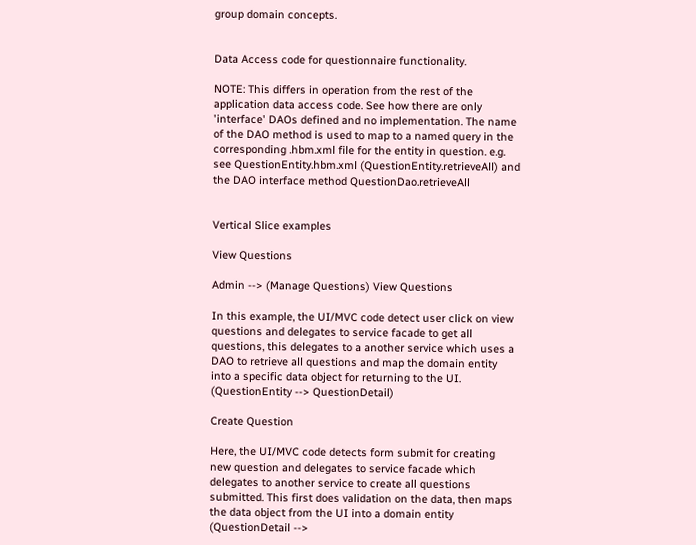group domain concepts.


Data Access code for questionnaire functionality.

NOTE: This differs in operation from the rest of the application data access code. See how there are only 'interface' DAOs defined and no implementation. The name of the DAO method is used to map to a named query in the corresponding .hbm.xml file for the entity in question. e.g. see QuestionEntity.hbm.xml (QuestionEntity.retrieveAll) and the DAO interface method QuestionDao.retrieveAll


Vertical Slice examples

View Questions

Admin --> (Manage Questions) View Questions

In this example, the UI/MVC code detect user click on view questions and delegates to service facade to get all questions, this delegates to a another service which uses a DAO to retrieve all questions and map the domain entity into a specific data object for returning to the UI. (QuestionEntity --> QuestionDetail)

Create Question

Here, the UI/MVC code detects form submit for creating new question and delegates to service facade which delegates to another service to create all questions submitted. This first does validation on the data, then maps the data object from the UI into a domain entity (QuestionDetail -->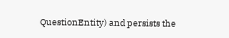QuestionEntity) and persists the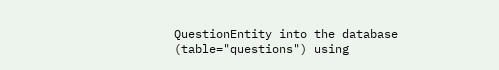QuestionEntity into the database (table="questions") using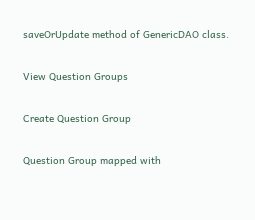saveOrUpdate method of GenericDAO class.

View Question Groups

Create Question Group

Question Group mapped with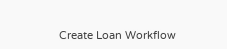Create Loan Workflow